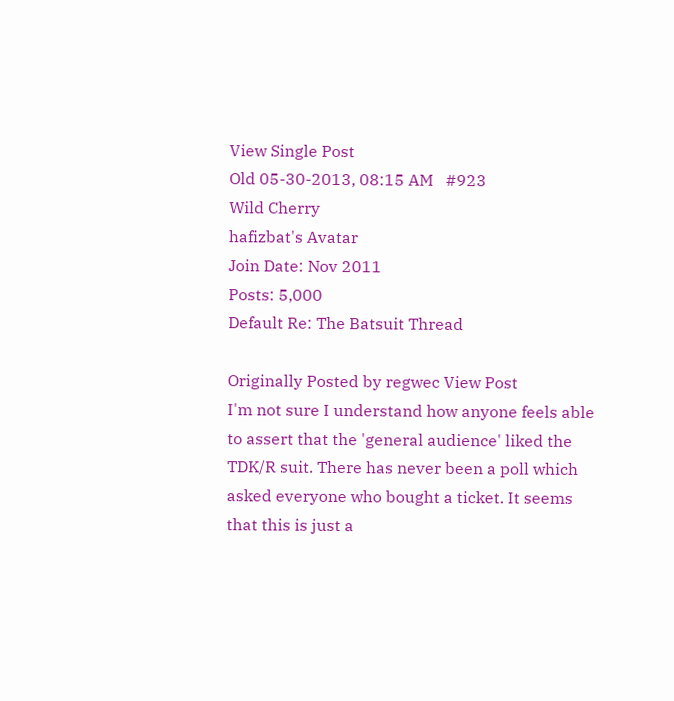View Single Post
Old 05-30-2013, 08:15 AM   #923
Wild Cherry
hafizbat's Avatar
Join Date: Nov 2011
Posts: 5,000
Default Re: The Batsuit Thread

Originally Posted by regwec View Post
I'm not sure I understand how anyone feels able to assert that the 'general audience' liked the TDK/R suit. There has never been a poll which asked everyone who bought a ticket. It seems that this is just a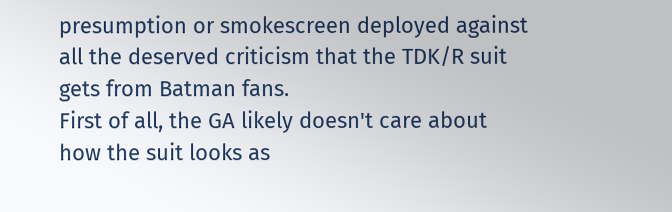presumption or smokescreen deployed against all the deserved criticism that the TDK/R suit gets from Batman fans.
First of all, the GA likely doesn't care about how the suit looks as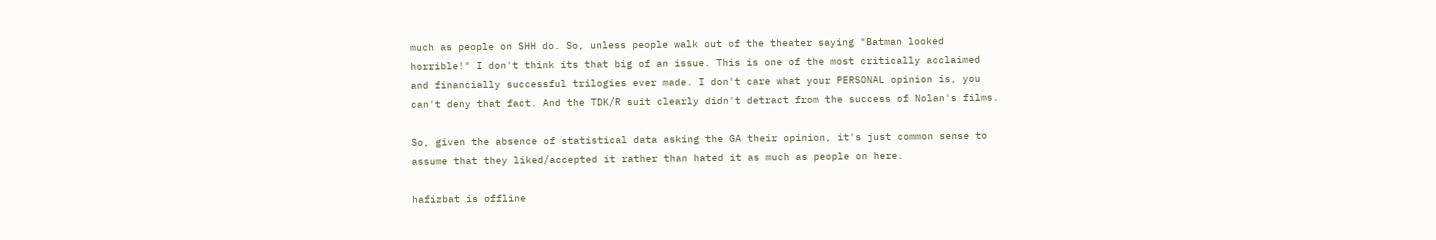much as people on SHH do. So, unless people walk out of the theater saying "Batman looked horrible!" I don't think its that big of an issue. This is one of the most critically acclaimed and financially successful trilogies ever made. I don't care what your PERSONAL opinion is, you can't deny that fact. And the TDK/R suit clearly didn't detract from the success of Nolan's films.

So, given the absence of statistical data asking the GA their opinion, it's just common sense to assume that they liked/accepted it rather than hated it as much as people on here.

hafizbat is offline